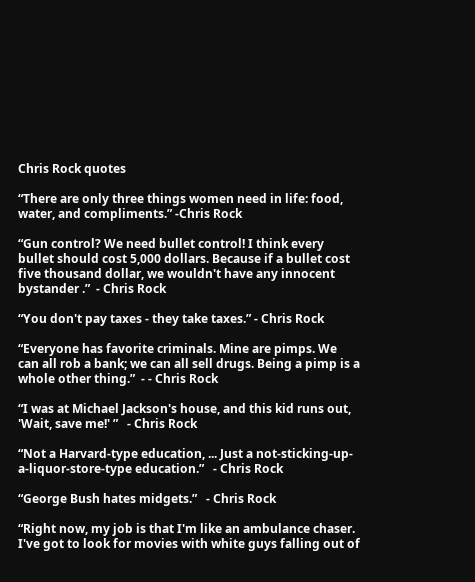Chris Rock quotes

“There are only three things women need in life: food, water, and compliments.” -Chris Rock

“Gun control? We need bullet control! I think every bullet should cost 5,000 dollars. Because if a bullet cost five thousand dollar, we wouldn't have any innocent bystander .”  - Chris Rock

“You don't pay taxes - they take taxes.” - Chris Rock

“Everyone has favorite criminals. Mine are pimps. We can all rob a bank; we can all sell drugs. Being a pimp is a whole other thing.”  - - Chris Rock

“I was at Michael Jackson's house, and this kid runs out, 'Wait, save me!' ”   - Chris Rock

“Not a Harvard-type education, ... Just a not-sticking-up-a-liquor-store-type education.”   - Chris Rock

“George Bush hates midgets.”   - Chris Rock

“Right now, my job is that I'm like an ambulance chaser. I've got to look for movies with white guys falling out of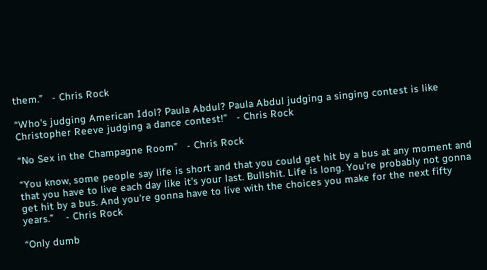them.”   - Chris Rock

“Who's judging American Idol? Paula Abdul? Paula Abdul judging a singing contest is like Christopher Reeve judging a dance contest!”   - Chris Rock

“No Sex in the Champagne Room”   - Chris Rock

“You know, some people say life is short and that you could get hit by a bus at any moment and that you have to live each day like it's your last. Bullshit. Life is long. You're probably not gonna get hit by a bus. And you're gonna have to live with the choices you make for the next fifty years.”    - Chris Rock

“Only dumb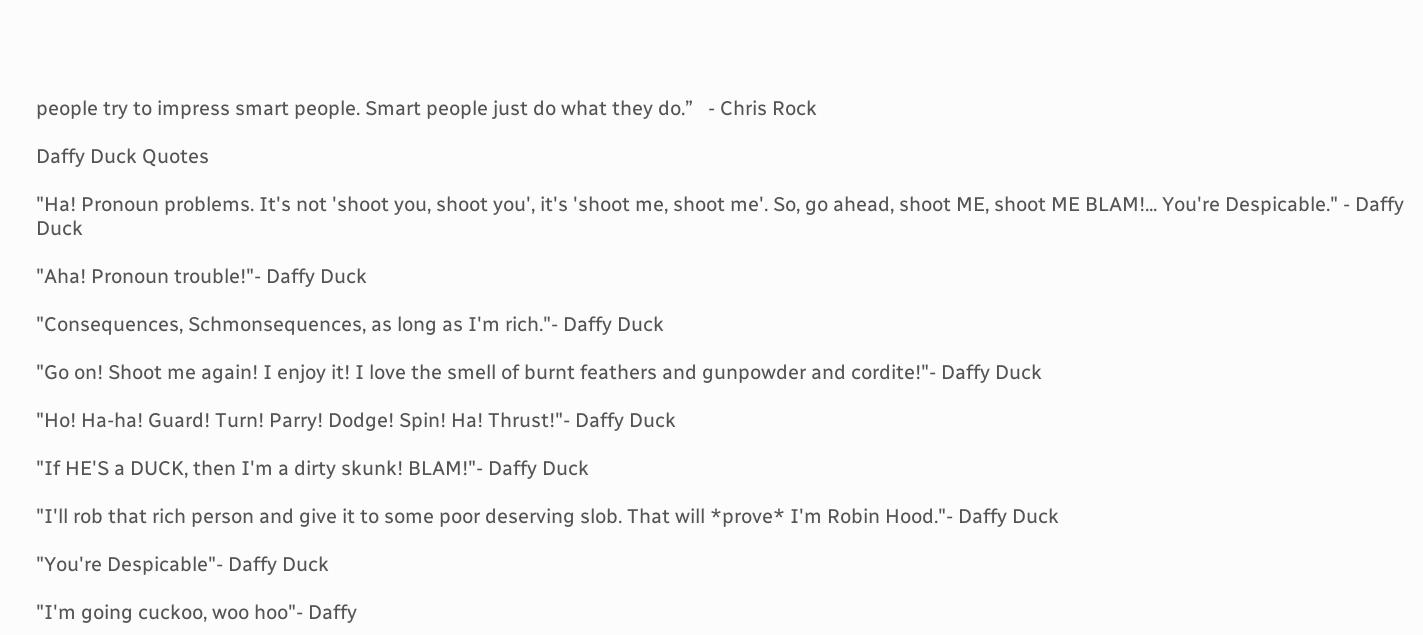people try to impress smart people. Smart people just do what they do.”   - Chris Rock

Daffy Duck Quotes

"Ha! Pronoun problems. It's not 'shoot you, shoot you', it's 'shoot me, shoot me'. So, go ahead, shoot ME, shoot ME BLAM!... You're Despicable." - Daffy Duck

"Aha! Pronoun trouble!"- Daffy Duck

"Consequences, Schmonsequences, as long as I'm rich."- Daffy Duck

"Go on! Shoot me again! I enjoy it! I love the smell of burnt feathers and gunpowder and cordite!"- Daffy Duck

"Ho! Ha-ha! Guard! Turn! Parry! Dodge! Spin! Ha! Thrust!"- Daffy Duck

"If HE'S a DUCK, then I'm a dirty skunk! BLAM!"- Daffy Duck

"I'll rob that rich person and give it to some poor deserving slob. That will *prove* I'm Robin Hood."- Daffy Duck

"You're Despicable"- Daffy Duck

"I'm going cuckoo, woo hoo"- Daffy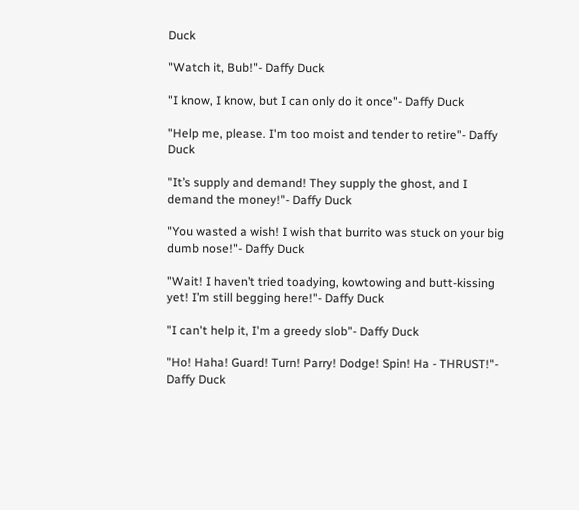Duck

"Watch it, Bub!"- Daffy Duck

"I know, I know, but I can only do it once"- Daffy Duck

"Help me, please. I'm too moist and tender to retire"- Daffy Duck

"It’s supply and demand! They supply the ghost, and I demand the money!"- Daffy Duck

"You wasted a wish! I wish that burrito was stuck on your big dumb nose!"- Daffy Duck

"Wait! I haven’t tried toadying, kowtowing and butt-kissing yet! I’m still begging here!"- Daffy Duck

"I can't help it, I'm a greedy slob"- Daffy Duck

"Ho! Haha! Guard! Turn! Parry! Dodge! Spin! Ha - THRUST!"- Daffy Duck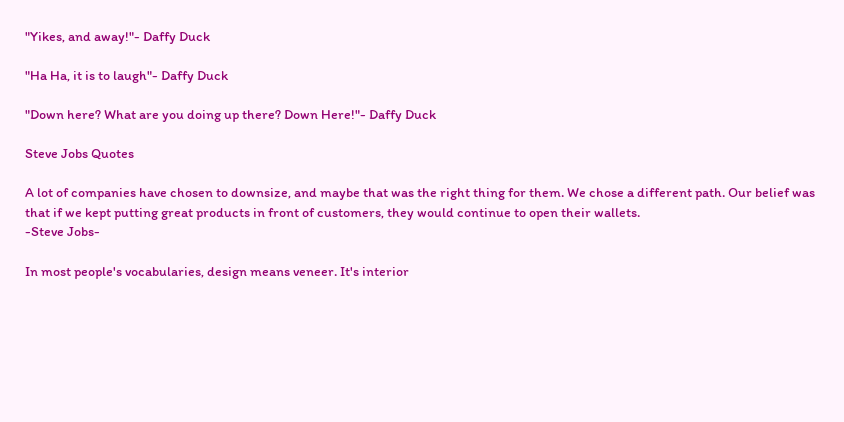"Yikes, and away!"- Daffy Duck

"Ha Ha, it is to laugh"- Daffy Duck

"Down here? What are you doing up there? Down Here!"- Daffy Duck

Steve Jobs Quotes

A lot of companies have chosen to downsize, and maybe that was the right thing for them. We chose a different path. Our belief was that if we kept putting great products in front of customers, they would continue to open their wallets.
-Steve Jobs-

In most people's vocabularies, design means veneer. It's interior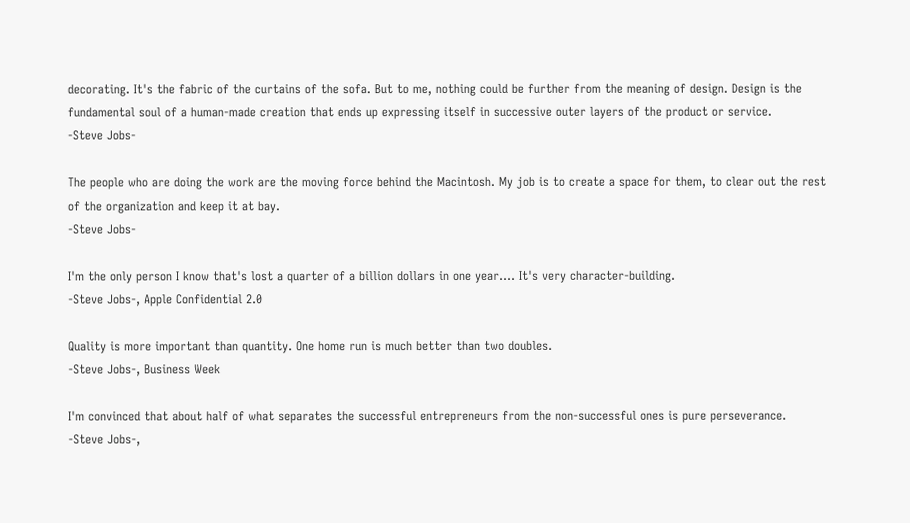decorating. It's the fabric of the curtains of the sofa. But to me, nothing could be further from the meaning of design. Design is the fundamental soul of a human-made creation that ends up expressing itself in successive outer layers of the product or service.
-Steve Jobs-

The people who are doing the work are the moving force behind the Macintosh. My job is to create a space for them, to clear out the rest of the organization and keep it at bay.
-Steve Jobs-

I'm the only person I know that's lost a quarter of a billion dollars in one year.... It's very character-building.
-Steve Jobs-, Apple Confidential 2.0

Quality is more important than quantity. One home run is much better than two doubles.
-Steve Jobs-, Business Week

I'm convinced that about half of what separates the successful entrepreneurs from the non-successful ones is pure perseverance.
-Steve Jobs-,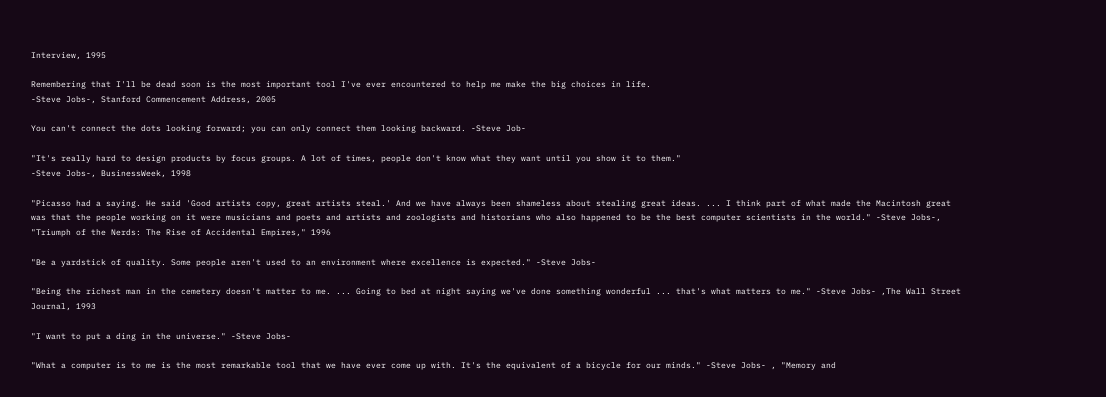Interview, 1995

Remembering that I'll be dead soon is the most important tool I've ever encountered to help me make the big choices in life.
-Steve Jobs-, Stanford Commencement Address, 2005

You can't connect the dots looking forward; you can only connect them looking backward. -Steve Job-

"It's really hard to design products by focus groups. A lot of times, people don't know what they want until you show it to them."
-Steve Jobs-, BusinessWeek, 1998

"Picasso had a saying. He said 'Good artists copy, great artists steal.' And we have always been shameless about stealing great ideas. ... I think part of what made the Macintosh great was that the people working on it were musicians and poets and artists and zoologists and historians who also happened to be the best computer scientists in the world." -Steve Jobs-, "Triumph of the Nerds: The Rise of Accidental Empires," 1996

"Be a yardstick of quality. Some people aren't used to an environment where excellence is expected." -Steve Jobs-

"Being the richest man in the cemetery doesn't matter to me. ... Going to bed at night saying we've done something wonderful ... that's what matters to me." -Steve Jobs- ,The Wall Street Journal, 1993

"I want to put a ding in the universe." -Steve Jobs-

"What a computer is to me is the most remarkable tool that we have ever come up with. It's the equivalent of a bicycle for our minds." -Steve Jobs- , "Memory and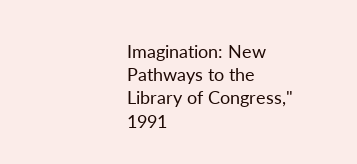Imagination: New Pathways to the Library of Congress," 1991